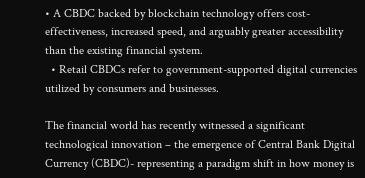• A CBDC backed by blockchain technology offers cost-effectiveness, increased speed, and arguably greater accessibility than the existing financial system.
  • Retail CBDCs refer to government-supported digital currencies utilized by consumers and businesses.

The financial world has recently witnessed a significant technological innovation – the emergence of Central Bank Digital Currency (CBDC)- representing a paradigm shift in how money is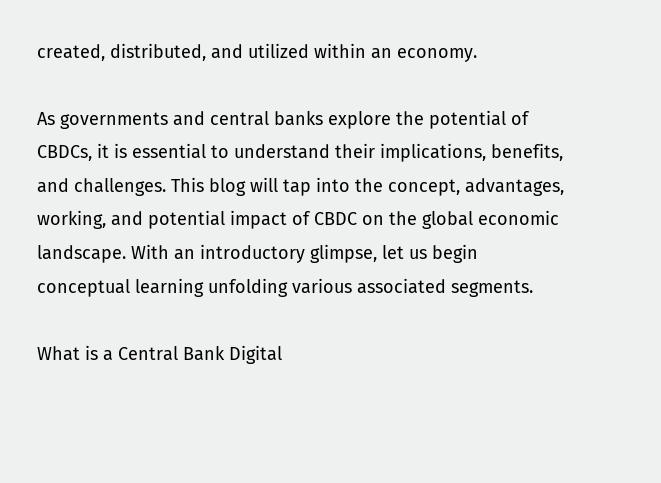created, distributed, and utilized within an economy.

As governments and central banks explore the potential of CBDCs, it is essential to understand their implications, benefits, and challenges. This blog will tap into the concept, advantages, working, and potential impact of CBDC on the global economic landscape. With an introductory glimpse, let us begin conceptual learning unfolding various associated segments.

What is a Central Bank Digital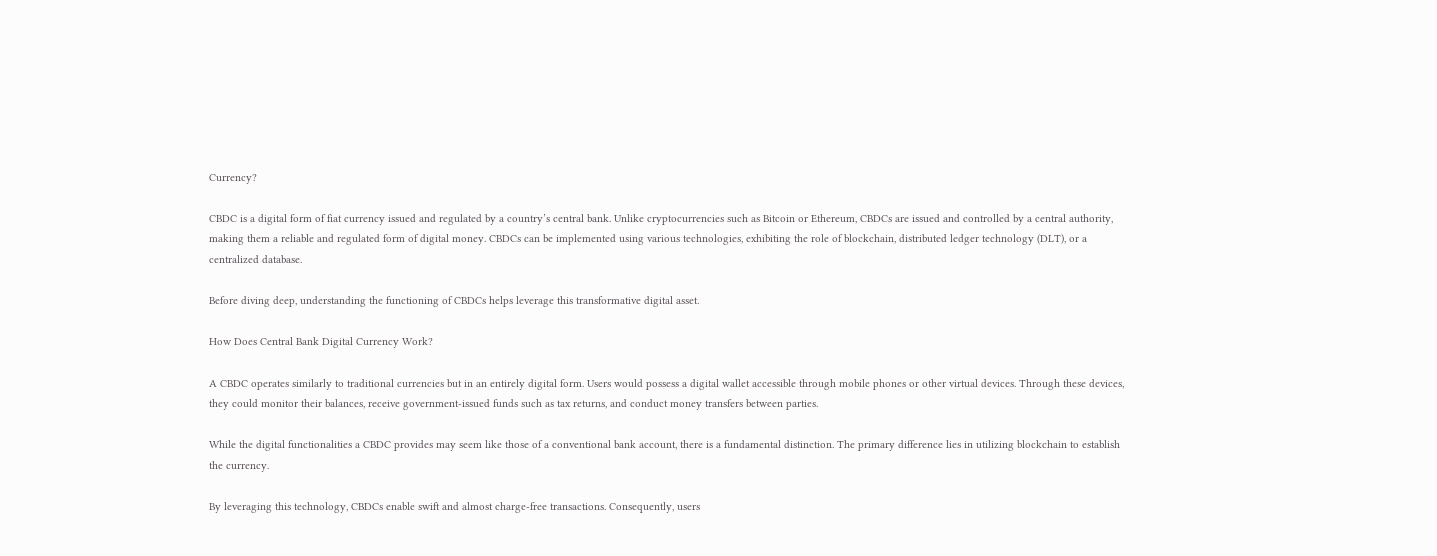Currency?

CBDC is a digital form of fiat currency issued and regulated by a country’s central bank. Unlike cryptocurrencies such as Bitcoin or Ethereum, CBDCs are issued and controlled by a central authority, making them a reliable and regulated form of digital money. CBDCs can be implemented using various technologies, exhibiting the role of blockchain, distributed ledger technology (DLT), or a centralized database.

Before diving deep, understanding the functioning of CBDCs helps leverage this transformative digital asset.

How Does Central Bank Digital Currency Work?

A CBDC operates similarly to traditional currencies but in an entirely digital form. Users would possess a digital wallet accessible through mobile phones or other virtual devices. Through these devices, they could monitor their balances, receive government-issued funds such as tax returns, and conduct money transfers between parties.

While the digital functionalities a CBDC provides may seem like those of a conventional bank account, there is a fundamental distinction. The primary difference lies in utilizing blockchain to establish the currency.

By leveraging this technology, CBDCs enable swift and almost charge-free transactions. Consequently, users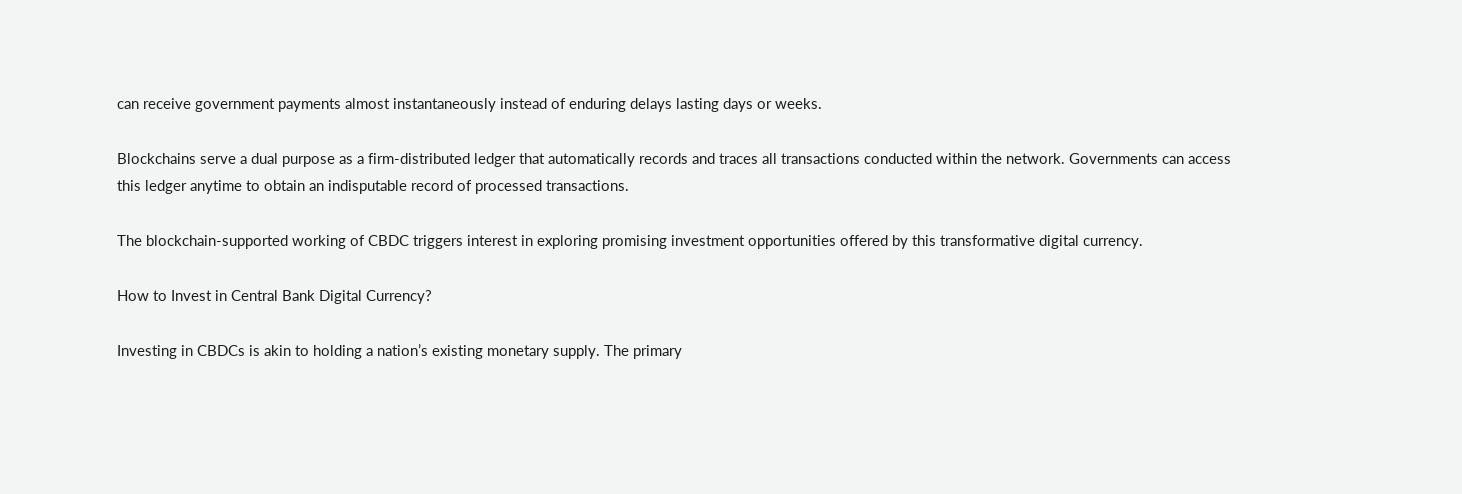can receive government payments almost instantaneously instead of enduring delays lasting days or weeks.

Blockchains serve a dual purpose as a firm-distributed ledger that automatically records and traces all transactions conducted within the network. Governments can access this ledger anytime to obtain an indisputable record of processed transactions.

The blockchain-supported working of CBDC triggers interest in exploring promising investment opportunities offered by this transformative digital currency.

How to Invest in Central Bank Digital Currency?

Investing in CBDCs is akin to holding a nation’s existing monetary supply. The primary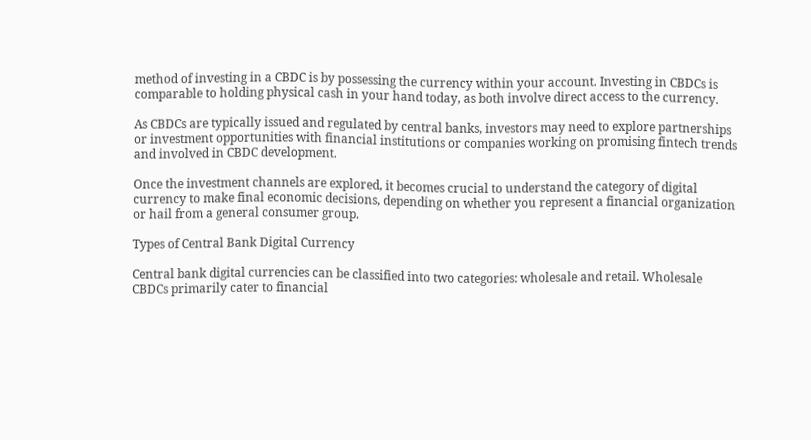method of investing in a CBDC is by possessing the currency within your account. Investing in CBDCs is comparable to holding physical cash in your hand today, as both involve direct access to the currency.

As CBDCs are typically issued and regulated by central banks, investors may need to explore partnerships or investment opportunities with financial institutions or companies working on promising fintech trends and involved in CBDC development.

Once the investment channels are explored, it becomes crucial to understand the category of digital currency to make final economic decisions, depending on whether you represent a financial organization or hail from a general consumer group.

Types of Central Bank Digital Currency

Central bank digital currencies can be classified into two categories: wholesale and retail. Wholesale CBDCs primarily cater to financial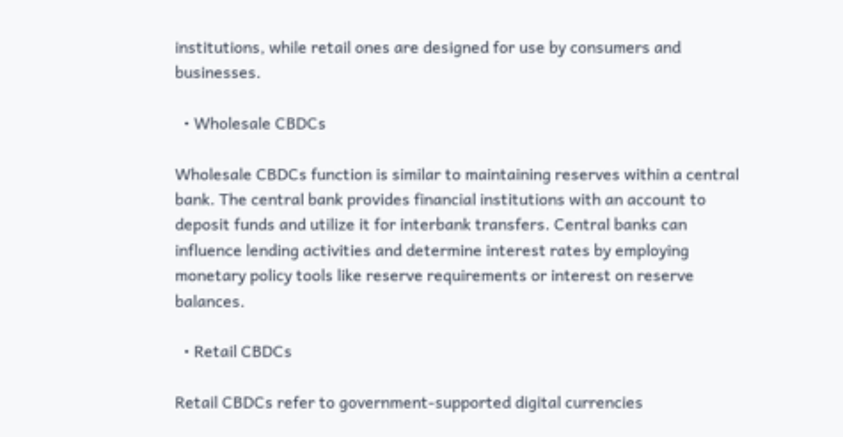institutions, while retail ones are designed for use by consumers and businesses.

  • Wholesale CBDCs

Wholesale CBDCs function is similar to maintaining reserves within a central bank. The central bank provides financial institutions with an account to deposit funds and utilize it for interbank transfers. Central banks can influence lending activities and determine interest rates by employing monetary policy tools like reserve requirements or interest on reserve balances.

  • Retail CBDCs

Retail CBDCs refer to government-supported digital currencies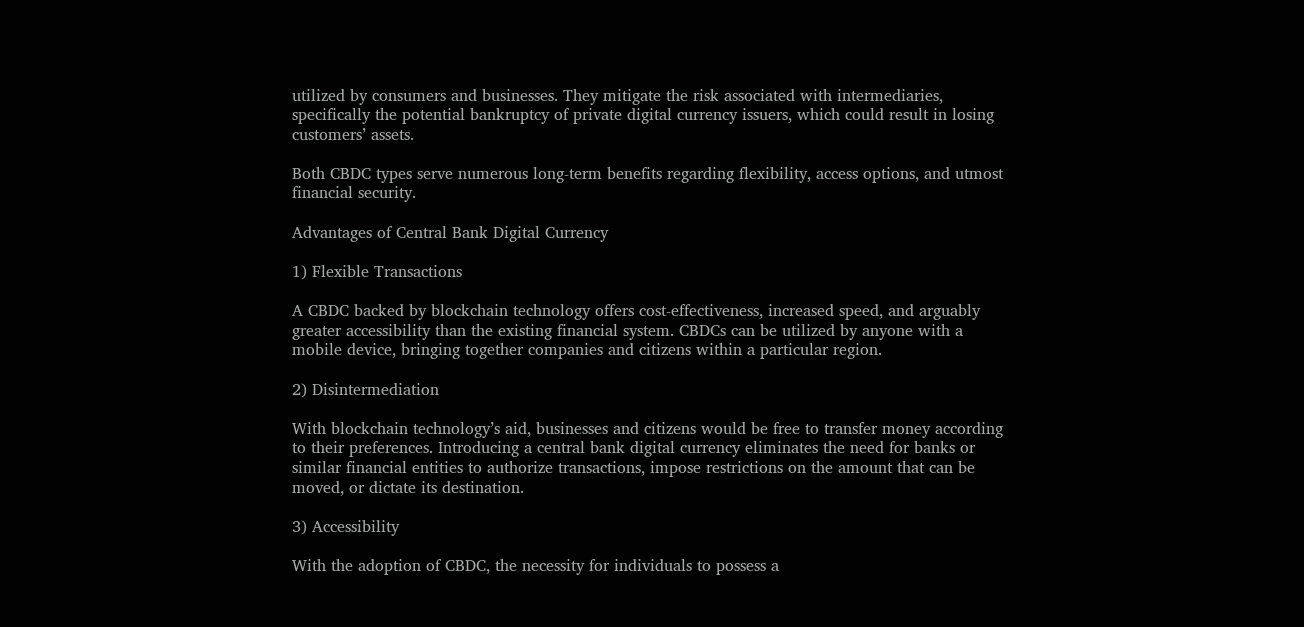utilized by consumers and businesses. They mitigate the risk associated with intermediaries, specifically the potential bankruptcy of private digital currency issuers, which could result in losing customers’ assets.

Both CBDC types serve numerous long-term benefits regarding flexibility, access options, and utmost financial security.

Advantages of Central Bank Digital Currency

1) Flexible Transactions

A CBDC backed by blockchain technology offers cost-effectiveness, increased speed, and arguably greater accessibility than the existing financial system. CBDCs can be utilized by anyone with a mobile device, bringing together companies and citizens within a particular region.

2) Disintermediation

With blockchain technology’s aid, businesses and citizens would be free to transfer money according to their preferences. Introducing a central bank digital currency eliminates the need for banks or similar financial entities to authorize transactions, impose restrictions on the amount that can be moved, or dictate its destination.

3) Accessibility

With the adoption of CBDC, the necessity for individuals to possess a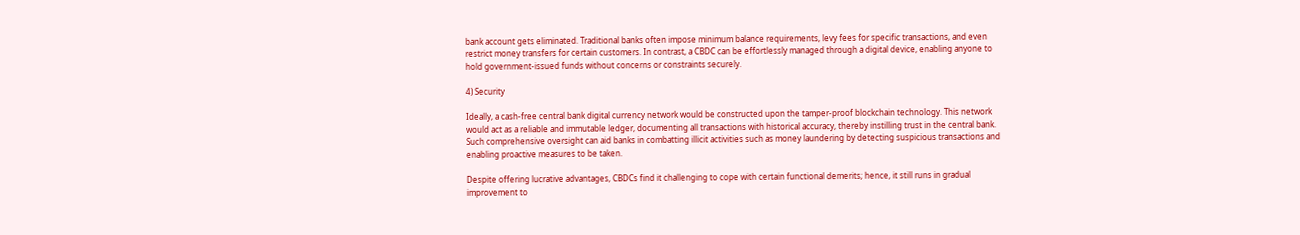bank account gets eliminated. Traditional banks often impose minimum balance requirements, levy fees for specific transactions, and even restrict money transfers for certain customers. In contrast, a CBDC can be effortlessly managed through a digital device, enabling anyone to hold government-issued funds without concerns or constraints securely.

4) Security

Ideally, a cash-free central bank digital currency network would be constructed upon the tamper-proof blockchain technology. This network would act as a reliable and immutable ledger, documenting all transactions with historical accuracy, thereby instilling trust in the central bank. Such comprehensive oversight can aid banks in combatting illicit activities such as money laundering by detecting suspicious transactions and enabling proactive measures to be taken.

Despite offering lucrative advantages, CBDCs find it challenging to cope with certain functional demerits; hence, it still runs in gradual improvement to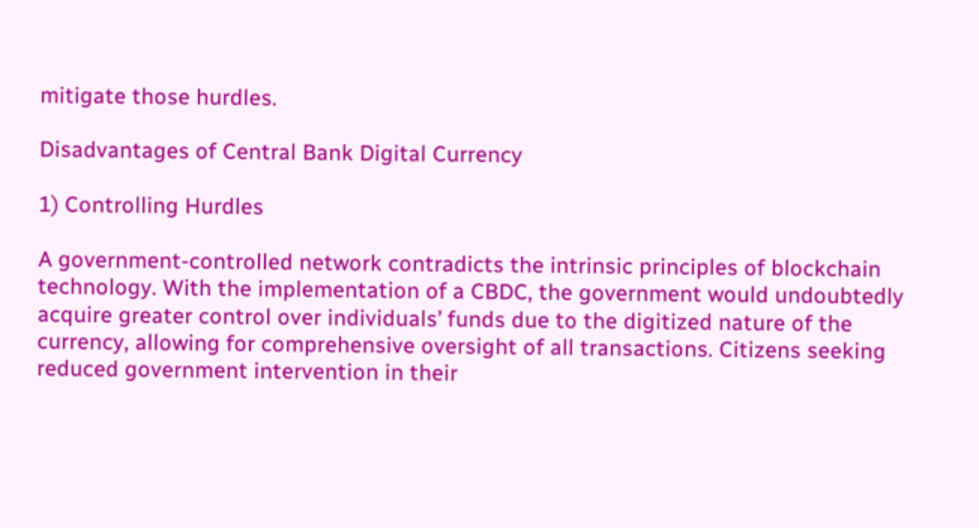mitigate those hurdles.

Disadvantages of Central Bank Digital Currency

1) Controlling Hurdles

A government-controlled network contradicts the intrinsic principles of blockchain technology. With the implementation of a CBDC, the government would undoubtedly acquire greater control over individuals’ funds due to the digitized nature of the currency, allowing for comprehensive oversight of all transactions. Citizens seeking reduced government intervention in their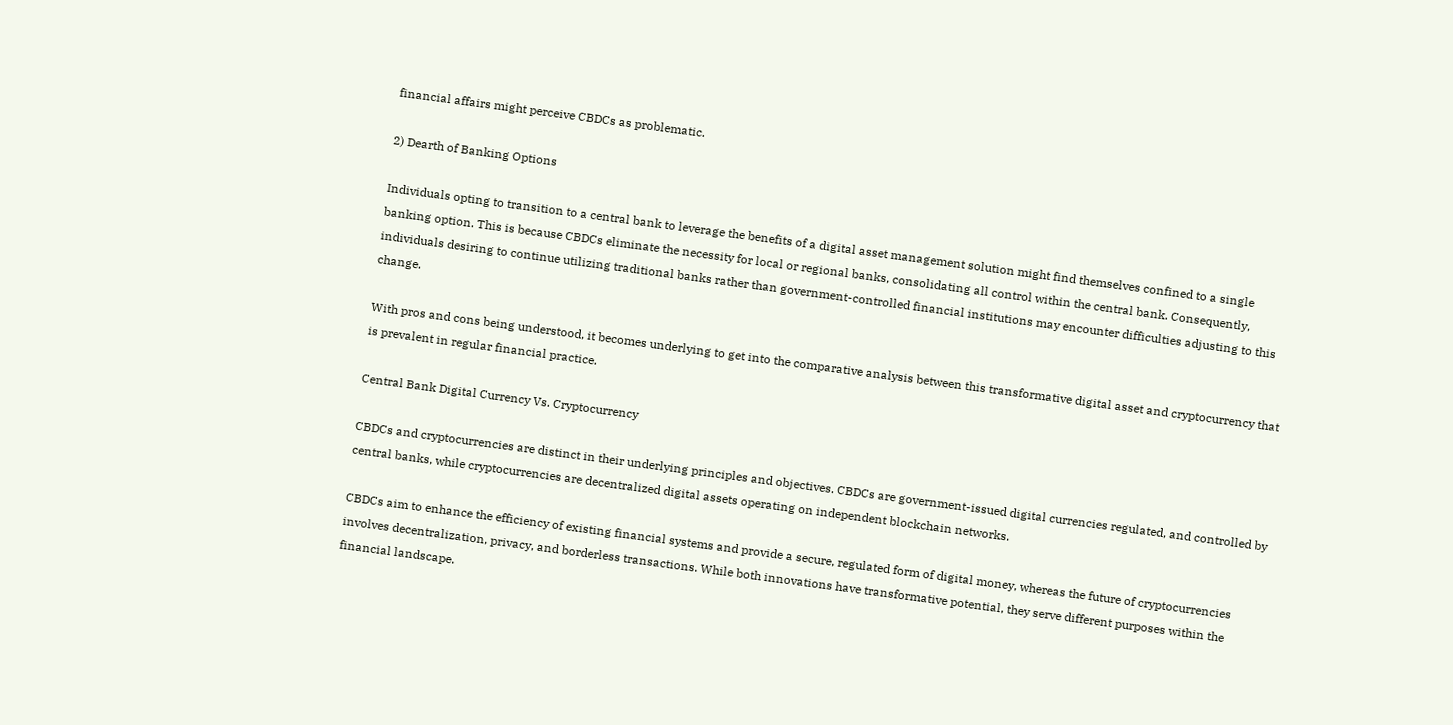financial affairs might perceive CBDCs as problematic.

2) Dearth of Banking Options

Individuals opting to transition to a central bank to leverage the benefits of a digital asset management solution might find themselves confined to a single banking option. This is because CBDCs eliminate the necessity for local or regional banks, consolidating all control within the central bank. Consequently, individuals desiring to continue utilizing traditional banks rather than government-controlled financial institutions may encounter difficulties adjusting to this change.

With pros and cons being understood, it becomes underlying to get into the comparative analysis between this transformative digital asset and cryptocurrency that is prevalent in regular financial practice.

Central Bank Digital Currency Vs. Cryptocurrency

CBDCs and cryptocurrencies are distinct in their underlying principles and objectives. CBDCs are government-issued digital currencies regulated, and controlled by central banks, while cryptocurrencies are decentralized digital assets operating on independent blockchain networks.

CBDCs aim to enhance the efficiency of existing financial systems and provide a secure, regulated form of digital money, whereas the future of cryptocurrencies involves decentralization, privacy, and borderless transactions. While both innovations have transformative potential, they serve different purposes within the financial landscape.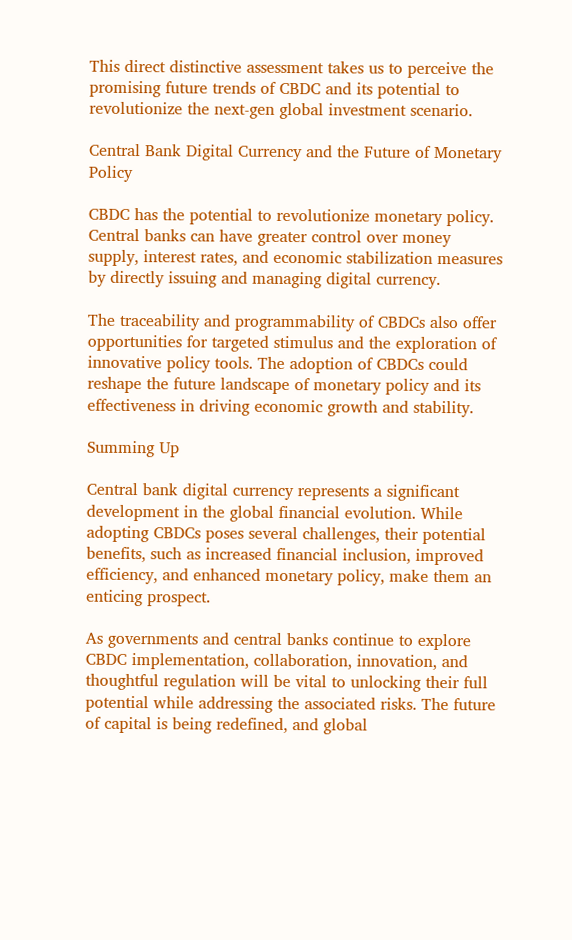This direct distinctive assessment takes us to perceive the promising future trends of CBDC and its potential to revolutionize the next-gen global investment scenario.

Central Bank Digital Currency and the Future of Monetary Policy

CBDC has the potential to revolutionize monetary policy. Central banks can have greater control over money supply, interest rates, and economic stabilization measures by directly issuing and managing digital currency.

The traceability and programmability of CBDCs also offer opportunities for targeted stimulus and the exploration of innovative policy tools. The adoption of CBDCs could reshape the future landscape of monetary policy and its effectiveness in driving economic growth and stability.

Summing Up

Central bank digital currency represents a significant development in the global financial evolution. While adopting CBDCs poses several challenges, their potential benefits, such as increased financial inclusion, improved efficiency, and enhanced monetary policy, make them an enticing prospect.

As governments and central banks continue to explore CBDC implementation, collaboration, innovation, and thoughtful regulation will be vital to unlocking their full potential while addressing the associated risks. The future of capital is being redefined, and global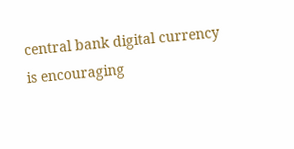central bank digital currency is encouraging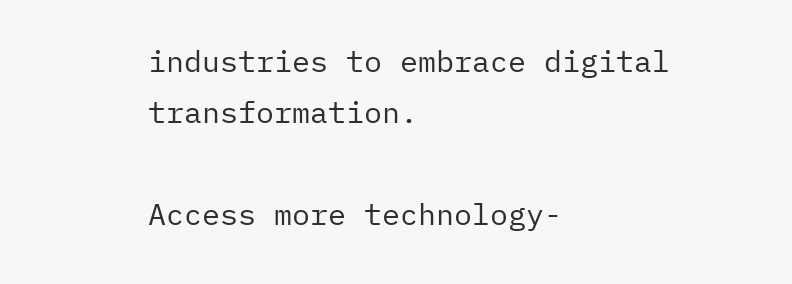industries to embrace digital transformation.

Access more technology-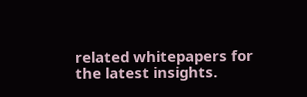related whitepapers for the latest insights.